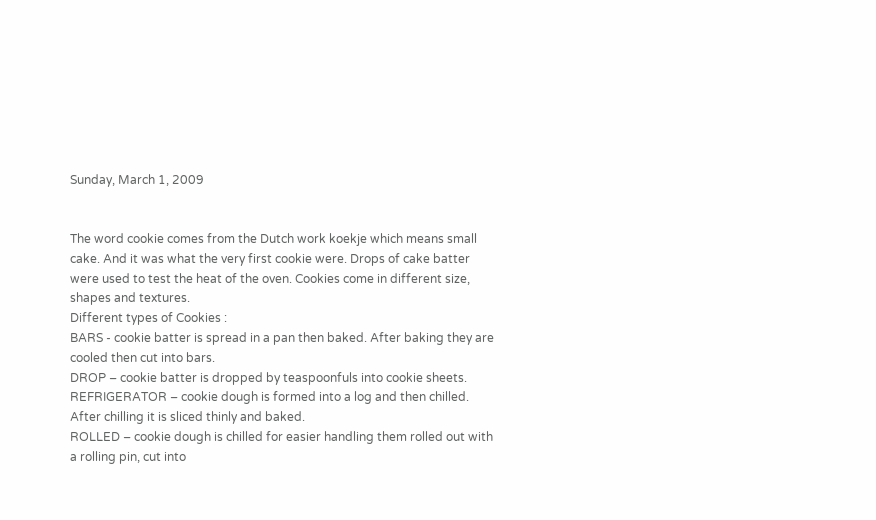Sunday, March 1, 2009


The word cookie comes from the Dutch work koekje which means small cake. And it was what the very first cookie were. Drops of cake batter were used to test the heat of the oven. Cookies come in different size, shapes and textures.
Different types of Cookies :
BARS - cookie batter is spread in a pan then baked. After baking they are cooled then cut into bars.
DROP – cookie batter is dropped by teaspoonfuls into cookie sheets.
REFRIGERATOR – cookie dough is formed into a log and then chilled. After chilling it is sliced thinly and baked.
ROLLED – cookie dough is chilled for easier handling them rolled out with a rolling pin, cut into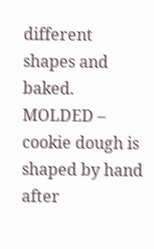different shapes and baked.
MOLDED – cookie dough is shaped by hand after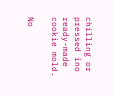chilling or pressed ino ready-made cookie mold.

No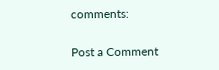comments:

Post a Comment